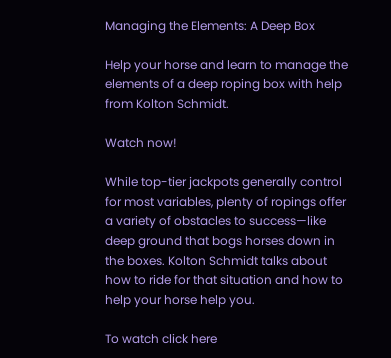Managing the Elements: A Deep Box

Help your horse and learn to manage the elements of a deep roping box with help from Kolton Schmidt.

Watch now!

While top-tier jackpots generally control for most variables, plenty of ropings offer a variety of obstacles to success—like deep ground that bogs horses down in the boxes. Kolton Schmidt talks about how to ride for that situation and how to help your horse help you.

To watch click here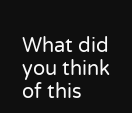What did you think of this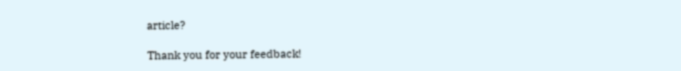article?

Thank you for your feedback!